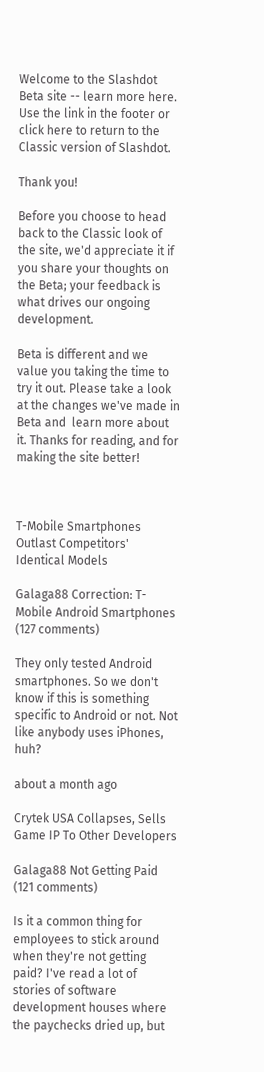Welcome to the Slashdot Beta site -- learn more here. Use the link in the footer or click here to return to the Classic version of Slashdot.

Thank you!

Before you choose to head back to the Classic look of the site, we'd appreciate it if you share your thoughts on the Beta; your feedback is what drives our ongoing development.

Beta is different and we value you taking the time to try it out. Please take a look at the changes we've made in Beta and  learn more about it. Thanks for reading, and for making the site better!



T-Mobile Smartphones Outlast Competitors' Identical Models

Galaga88 Correction: T-Mobile Android Smartphones (127 comments)

They only tested Android smartphones. So we don't know if this is something specific to Android or not. Not like anybody uses iPhones, huh?

about a month ago

Crytek USA Collapses, Sells Game IP To Other Developers

Galaga88 Not Getting Paid (121 comments)

Is it a common thing for employees to stick around when they're not getting paid? I've read a lot of stories of software development houses where the paychecks dried up, but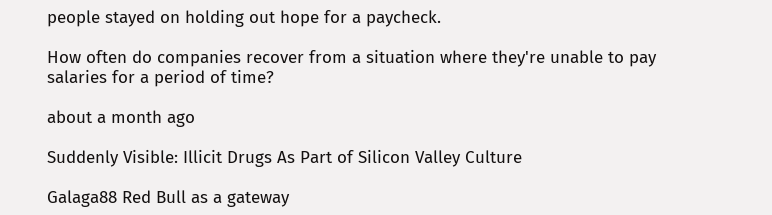people stayed on holding out hope for a paycheck.

How often do companies recover from a situation where they're unable to pay salaries for a period of time?

about a month ago

Suddenly Visible: Illicit Drugs As Part of Silicon Valley Culture

Galaga88 Red Bull as a gateway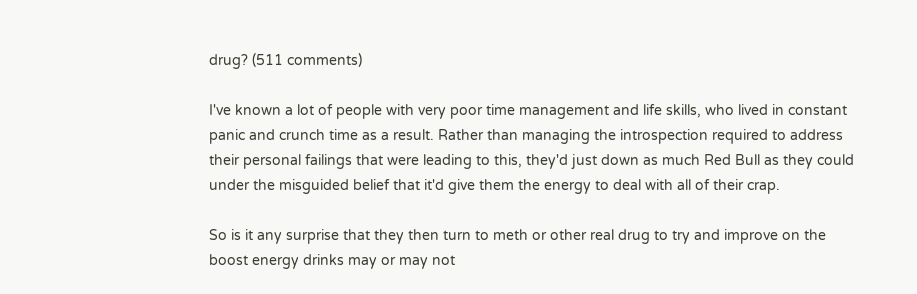drug? (511 comments)

I've known a lot of people with very poor time management and life skills, who lived in constant panic and crunch time as a result. Rather than managing the introspection required to address their personal failings that were leading to this, they'd just down as much Red Bull as they could under the misguided belief that it'd give them the energy to deal with all of their crap.

So is it any surprise that they then turn to meth or other real drug to try and improve on the boost energy drinks may or may not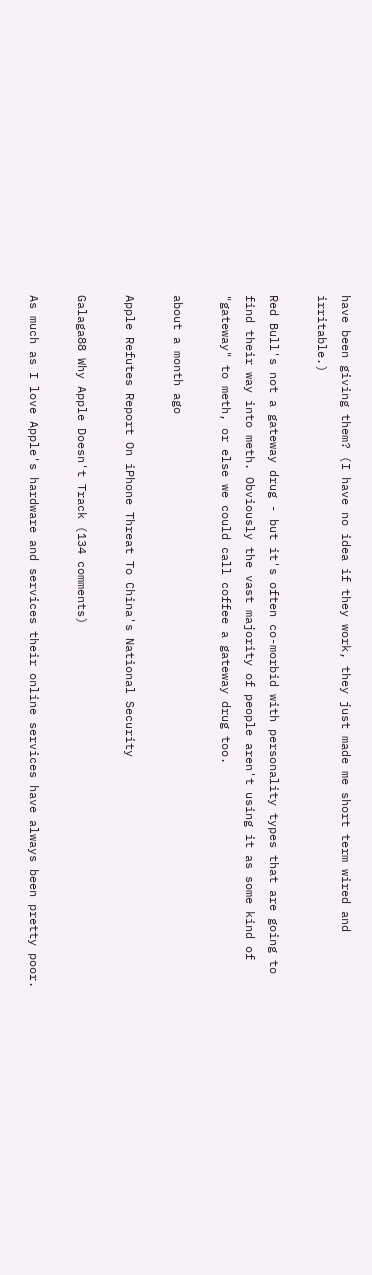have been giving them? (I have no idea if they work, they just made me short term wired and irritable.)

Red Bull's not a gateway drug - but it's often co-morbid with personality types that are going to find their way into meth. Obviously the vast majority of people aren't using it as some kind of "gateway" to meth, or else we could call coffee a gateway drug too.

about a month ago

Apple Refutes Report On iPhone Threat To China's National Security

Galaga88 Why Apple Doesn't Track (134 comments)

As much as I love Apple's hardware and services their online services have always been pretty poor.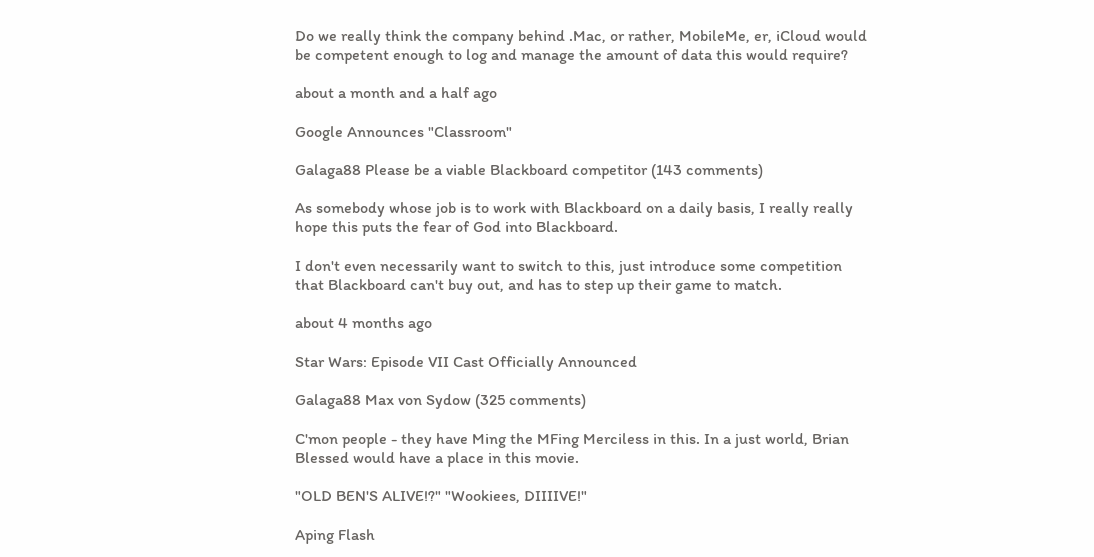Do we really think the company behind .Mac, or rather, MobileMe, er, iCloud would be competent enough to log and manage the amount of data this would require?

about a month and a half ago

Google Announces "Classroom"

Galaga88 Please be a viable Blackboard competitor (143 comments)

As somebody whose job is to work with Blackboard on a daily basis, I really really hope this puts the fear of God into Blackboard.

I don't even necessarily want to switch to this, just introduce some competition that Blackboard can't buy out, and has to step up their game to match.

about 4 months ago

Star Wars: Episode VII Cast Officially Announced

Galaga88 Max von Sydow (325 comments)

C'mon people - they have Ming the MFing Merciless in this. In a just world, Brian Blessed would have a place in this movie.

"OLD BEN'S ALIVE!?" "Wookiees, DIIIIVE!"

Aping Flash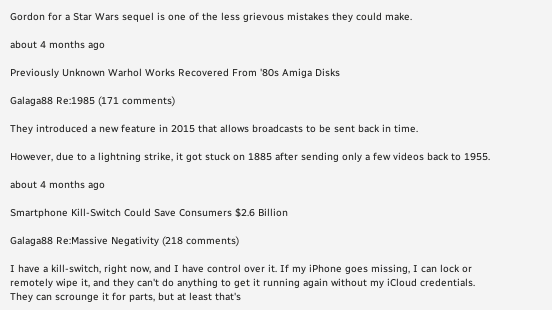Gordon for a Star Wars sequel is one of the less grievous mistakes they could make.

about 4 months ago

Previously Unknown Warhol Works Recovered From '80s Amiga Disks

Galaga88 Re:1985 (171 comments)

They introduced a new feature in 2015 that allows broadcasts to be sent back in time.

However, due to a lightning strike, it got stuck on 1885 after sending only a few videos back to 1955.

about 4 months ago

Smartphone Kill-Switch Could Save Consumers $2.6 Billion

Galaga88 Re:Massive Negativity (218 comments)

I have a kill-switch, right now, and I have control over it. If my iPhone goes missing, I can lock or remotely wipe it, and they can't do anything to get it running again without my iCloud credentials. They can scrounge it for parts, but at least that's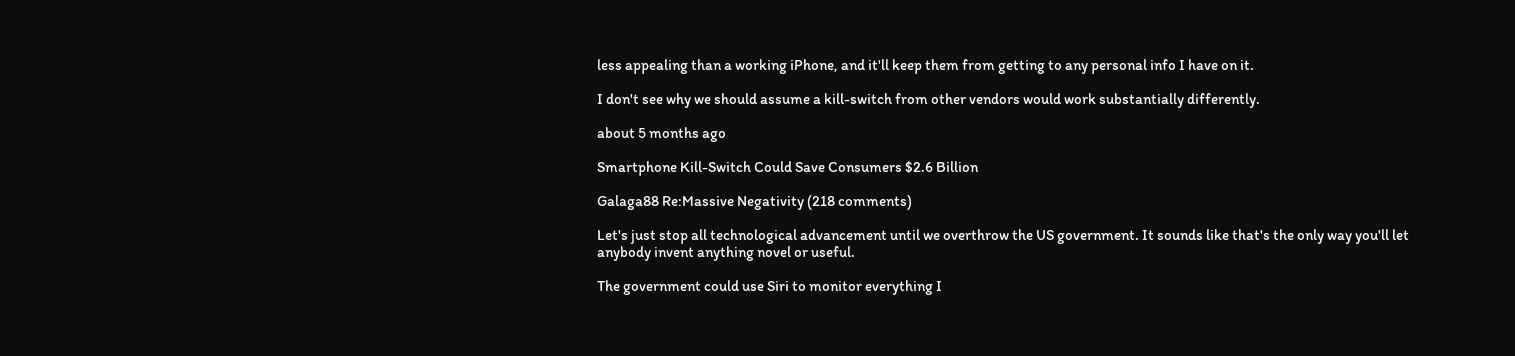less appealing than a working iPhone, and it'll keep them from getting to any personal info I have on it.

I don't see why we should assume a kill-switch from other vendors would work substantially differently.

about 5 months ago

Smartphone Kill-Switch Could Save Consumers $2.6 Billion

Galaga88 Re:Massive Negativity (218 comments)

Let's just stop all technological advancement until we overthrow the US government. It sounds like that's the only way you'll let anybody invent anything novel or useful.

The government could use Siri to monitor everything I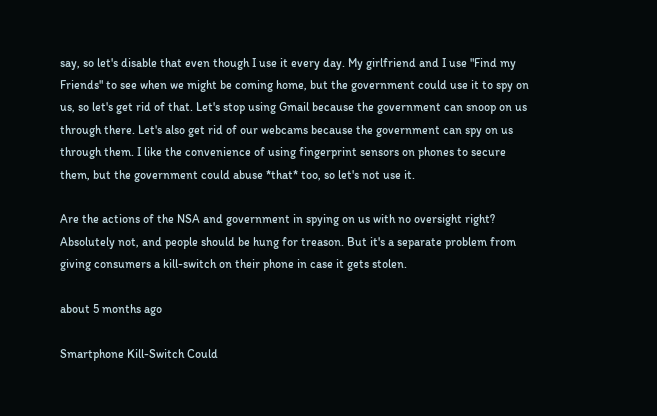say, so let's disable that even though I use it every day. My girlfriend and I use "Find my Friends" to see when we might be coming home, but the government could use it to spy on us, so let's get rid of that. Let's stop using Gmail because the government can snoop on us through there. Let's also get rid of our webcams because the government can spy on us through them. I like the convenience of using fingerprint sensors on phones to secure them, but the government could abuse *that* too, so let's not use it.

Are the actions of the NSA and government in spying on us with no oversight right? Absolutely not, and people should be hung for treason. But it's a separate problem from giving consumers a kill-switch on their phone in case it gets stolen.

about 5 months ago

Smartphone Kill-Switch Could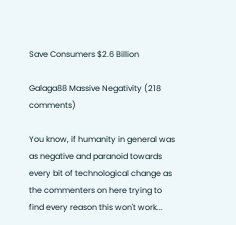Save Consumers $2.6 Billion

Galaga88 Massive Negativity (218 comments)

You know, if humanity in general was as negative and paranoid towards every bit of technological change as the commenters on here trying to find every reason this won't work...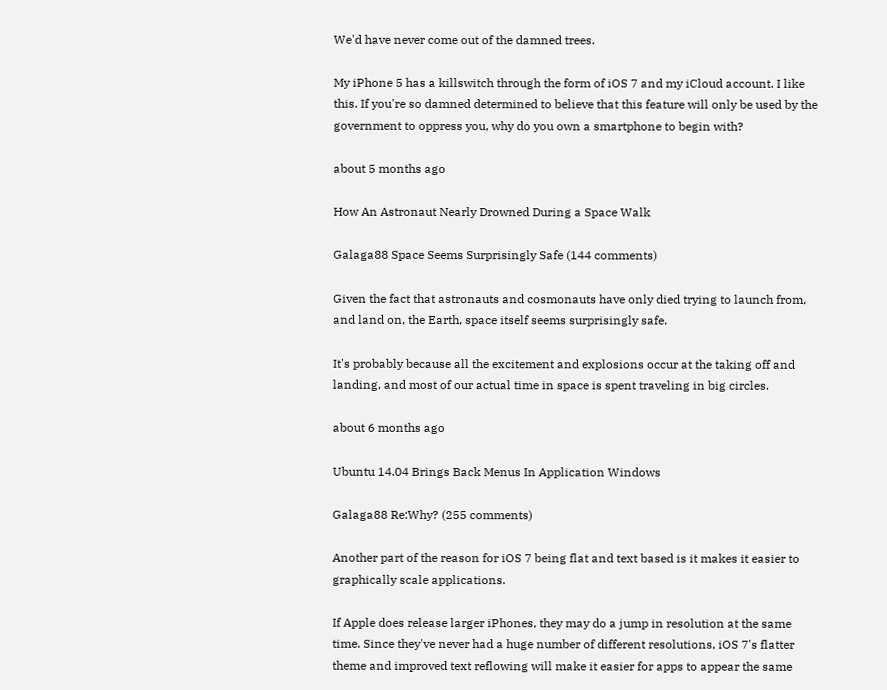We'd have never come out of the damned trees.

My iPhone 5 has a killswitch through the form of iOS 7 and my iCloud account. I like this. If you're so damned determined to believe that this feature will only be used by the government to oppress you, why do you own a smartphone to begin with?

about 5 months ago

How An Astronaut Nearly Drowned During a Space Walk

Galaga88 Space Seems Surprisingly Safe (144 comments)

Given the fact that astronauts and cosmonauts have only died trying to launch from, and land on, the Earth, space itself seems surprisingly safe.

It's probably because all the excitement and explosions occur at the taking off and landing, and most of our actual time in space is spent traveling in big circles.

about 6 months ago

Ubuntu 14.04 Brings Back Menus In Application Windows

Galaga88 Re:Why? (255 comments)

Another part of the reason for iOS 7 being flat and text based is it makes it easier to graphically scale applications.

If Apple does release larger iPhones, they may do a jump in resolution at the same time. Since they've never had a huge number of different resolutions, iOS 7's flatter theme and improved text reflowing will make it easier for apps to appear the same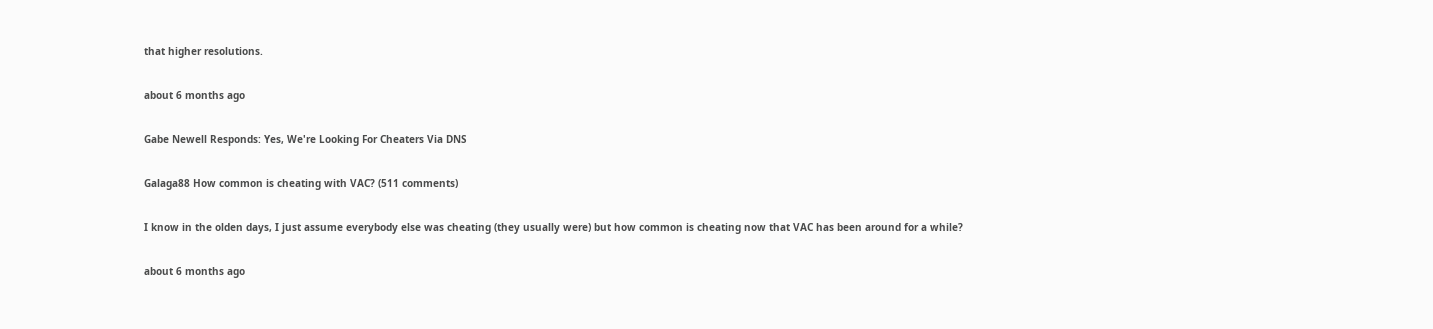that higher resolutions.

about 6 months ago

Gabe Newell Responds: Yes, We're Looking For Cheaters Via DNS

Galaga88 How common is cheating with VAC? (511 comments)

I know in the olden days, I just assume everybody else was cheating (they usually were) but how common is cheating now that VAC has been around for a while?

about 6 months ago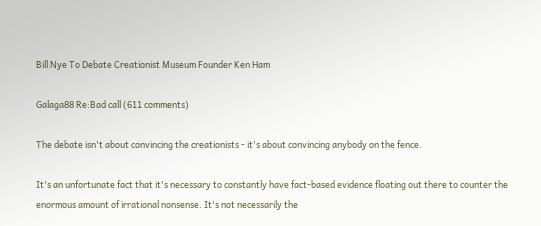Bill Nye To Debate Creationist Museum Founder Ken Ham

Galaga88 Re:Bad call (611 comments)

The debate isn't about convincing the creationists - it's about convincing anybody on the fence.

It's an unfortunate fact that it's necessary to constantly have fact-based evidence floating out there to counter the enormous amount of irrational nonsense. It's not necessarily the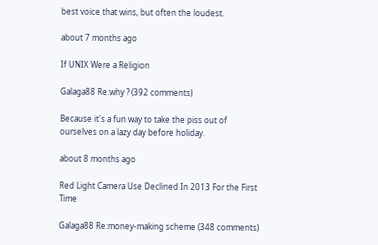best voice that wins, but often the loudest.

about 7 months ago

If UNIX Were a Religion

Galaga88 Re:why ? (392 comments)

Because it's a fun way to take the piss out of ourselves on a lazy day before holiday.

about 8 months ago

Red Light Camera Use Declined In 2013 For the First Time

Galaga88 Re:money-making scheme (348 comments)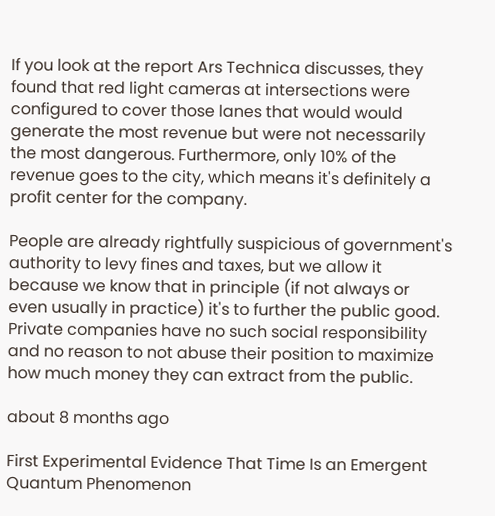If you look at the report Ars Technica discusses, they found that red light cameras at intersections were configured to cover those lanes that would would generate the most revenue but were not necessarily the most dangerous. Furthermore, only 10% of the revenue goes to the city, which means it's definitely a profit center for the company.

People are already rightfully suspicious of government's authority to levy fines and taxes, but we allow it because we know that in principle (if not always or even usually in practice) it's to further the public good. Private companies have no such social responsibility and no reason to not abuse their position to maximize how much money they can extract from the public.

about 8 months ago

First Experimental Evidence That Time Is an Emergent Quantum Phenomenon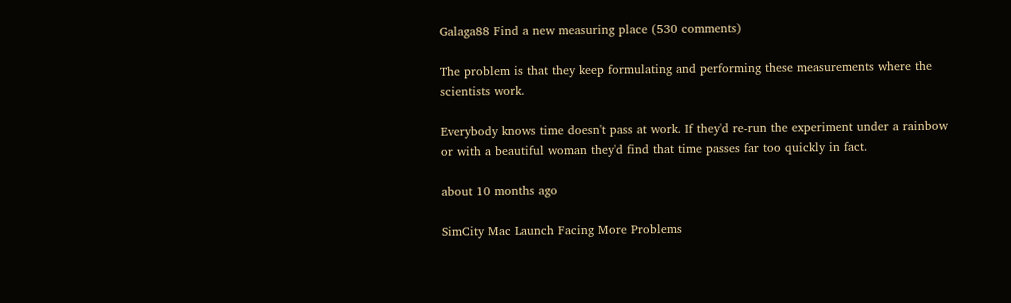Galaga88 Find a new measuring place (530 comments)

The problem is that they keep formulating and performing these measurements where the scientists work.

Everybody knows time doesn't pass at work. If they'd re-run the experiment under a rainbow or with a beautiful woman they'd find that time passes far too quickly in fact.

about 10 months ago

SimCity Mac Launch Facing More Problems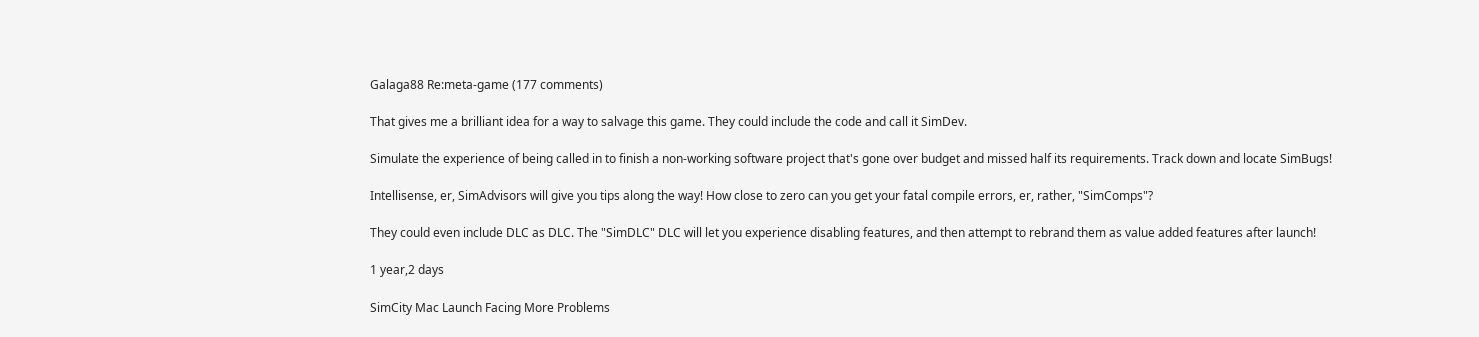Galaga88 Re:meta-game (177 comments)

That gives me a brilliant idea for a way to salvage this game. They could include the code and call it SimDev.

Simulate the experience of being called in to finish a non-working software project that's gone over budget and missed half its requirements. Track down and locate SimBugs!

Intellisense, er, SimAdvisors will give you tips along the way! How close to zero can you get your fatal compile errors, er, rather, "SimComps"?

They could even include DLC as DLC. The "SimDLC" DLC will let you experience disabling features, and then attempt to rebrand them as value added features after launch!

1 year,2 days

SimCity Mac Launch Facing More Problems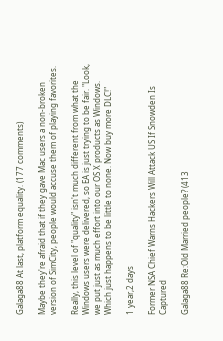Galaga88 At last, platform equality. (177 comments)

Maybe they're afraid that if they gave Mac users a non-broken version of SimCity, people would accuse them of playing favorites.

Really, this level of "quality" isn't much different from what the Windows users were delivered, so EA is just trying to be fair. "Look, we put just as much effort into our OS X products as Windows. Which just happens to be little to none. Now buy more DLC!"

1 year,2 days

Former NSA Chief Warns Hackers Will Attack US If Snowden Is Captured

Galaga88 Re:Old Married people? (413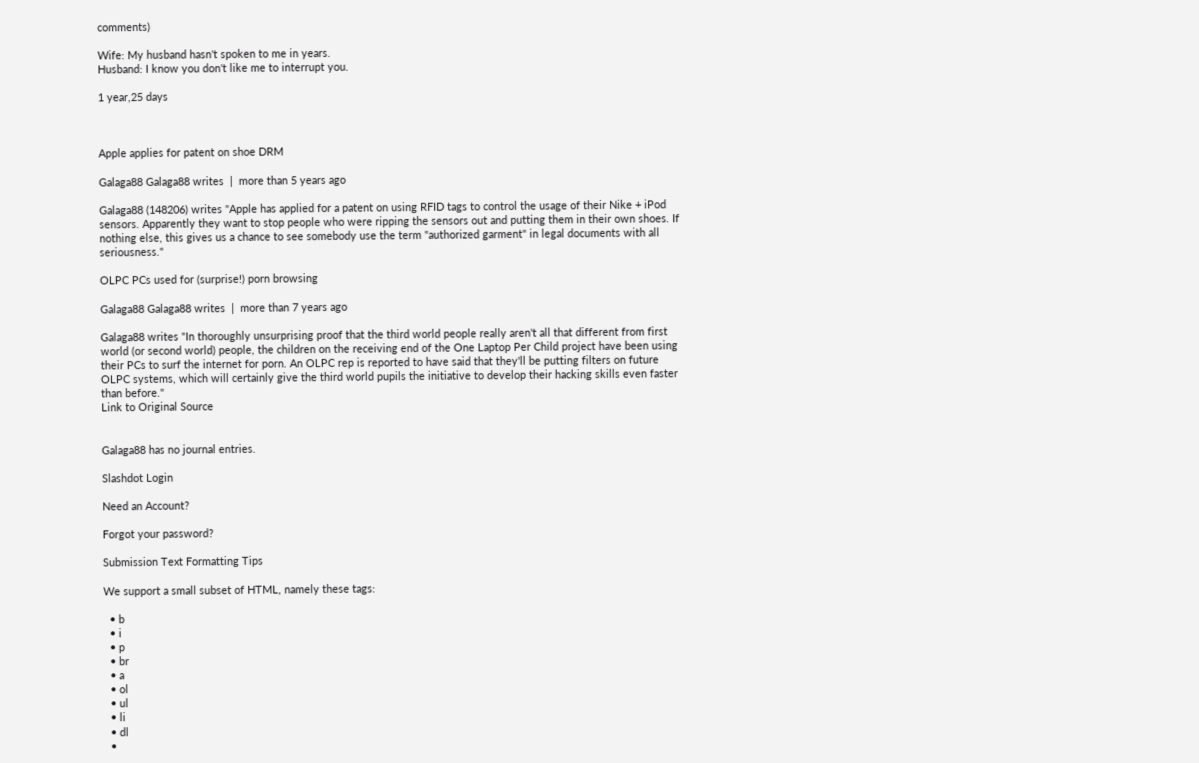comments)

Wife: My husband hasn't spoken to me in years.
Husband: I know you don't like me to interrupt you.

1 year,25 days



Apple applies for patent on shoe DRM

Galaga88 Galaga88 writes  |  more than 5 years ago

Galaga88 (148206) writes "Apple has applied for a patent on using RFID tags to control the usage of their Nike + iPod sensors. Apparently they want to stop people who were ripping the sensors out and putting them in their own shoes. If nothing else, this gives us a chance to see somebody use the term "authorized garment" in legal documents with all seriousness."

OLPC PCs used for (surprise!) porn browsing

Galaga88 Galaga88 writes  |  more than 7 years ago

Galaga88 writes "In thoroughly unsurprising proof that the third world people really aren't all that different from first world (or second world) people, the children on the receiving end of the One Laptop Per Child project have been using their PCs to surf the internet for porn. An OLPC rep is reported to have said that they'll be putting filters on future OLPC systems, which will certainly give the third world pupils the initiative to develop their hacking skills even faster than before."
Link to Original Source


Galaga88 has no journal entries.

Slashdot Login

Need an Account?

Forgot your password?

Submission Text Formatting Tips

We support a small subset of HTML, namely these tags:

  • b
  • i
  • p
  • br
  • a
  • ol
  • ul
  • li
  • dl
  •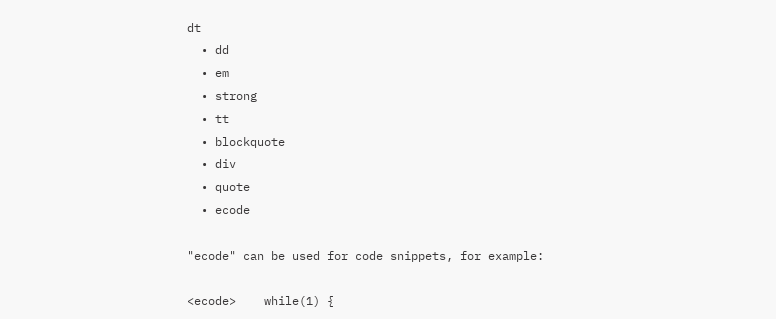dt
  • dd
  • em
  • strong
  • tt
  • blockquote
  • div
  • quote
  • ecode

"ecode" can be used for code snippets, for example:

<ecode>    while(1) {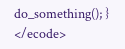do_something(); } </ecode>